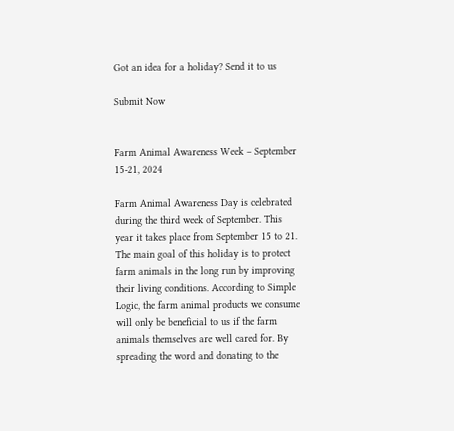Got an idea for a holiday? Send it to us

Submit Now


Farm Animal Awareness Week – September 15-21, 2024

Farm Animal Awareness Day is celebrated during the third week of September. This year it takes place from September 15 to 21. The main goal of this holiday is to protect farm animals in the long run by improving their living conditions. According to Simple Logic, the farm animal products we consume will only be beneficial to us if the farm animals themselves are well cared for. By spreading the word and donating to the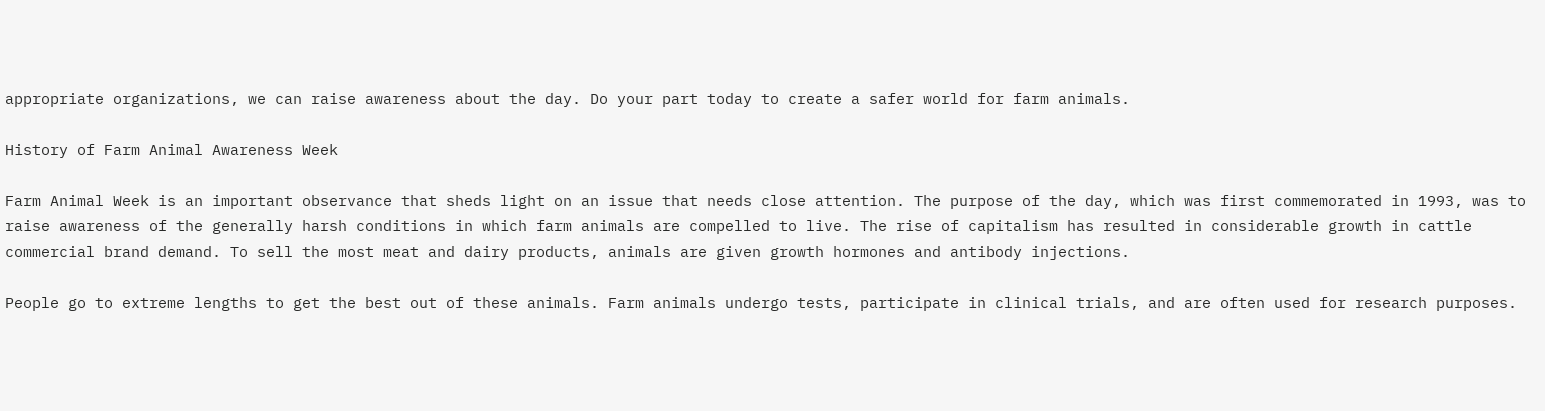appropriate organizations, we can raise awareness about the day. Do your part today to create a safer world for farm animals.

History of Farm Animal Awareness Week

Farm Animal Week is an important observance that sheds light on an issue that needs close attention. The purpose of the day, which was first commemorated in 1993, was to raise awareness of the generally harsh conditions in which farm animals are compelled to live. The rise of capitalism has resulted in considerable growth in cattle commercial brand demand. To sell the most meat and dairy products, animals are given growth hormones and antibody injections.

People go to extreme lengths to get the best out of these animals. Farm animals undergo tests, participate in clinical trials, and are often used for research purposes.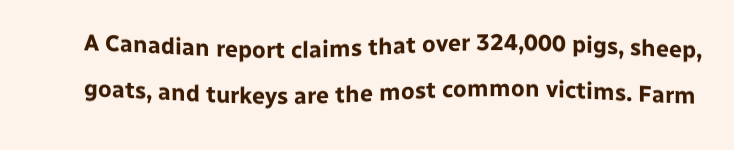A Canadian report claims that over 324,000 pigs, sheep, goats, and turkeys are the most common victims. Farm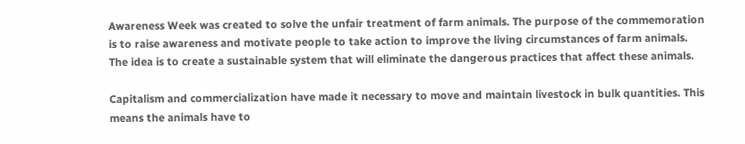Awareness Week was created to solve the unfair treatment of farm animals. The purpose of the commemoration is to raise awareness and motivate people to take action to improve the living circumstances of farm animals. The idea is to create a sustainable system that will eliminate the dangerous practices that affect these animals.

Capitalism and commercialization have made it necessary to move and maintain livestock in bulk quantities. This means the animals have to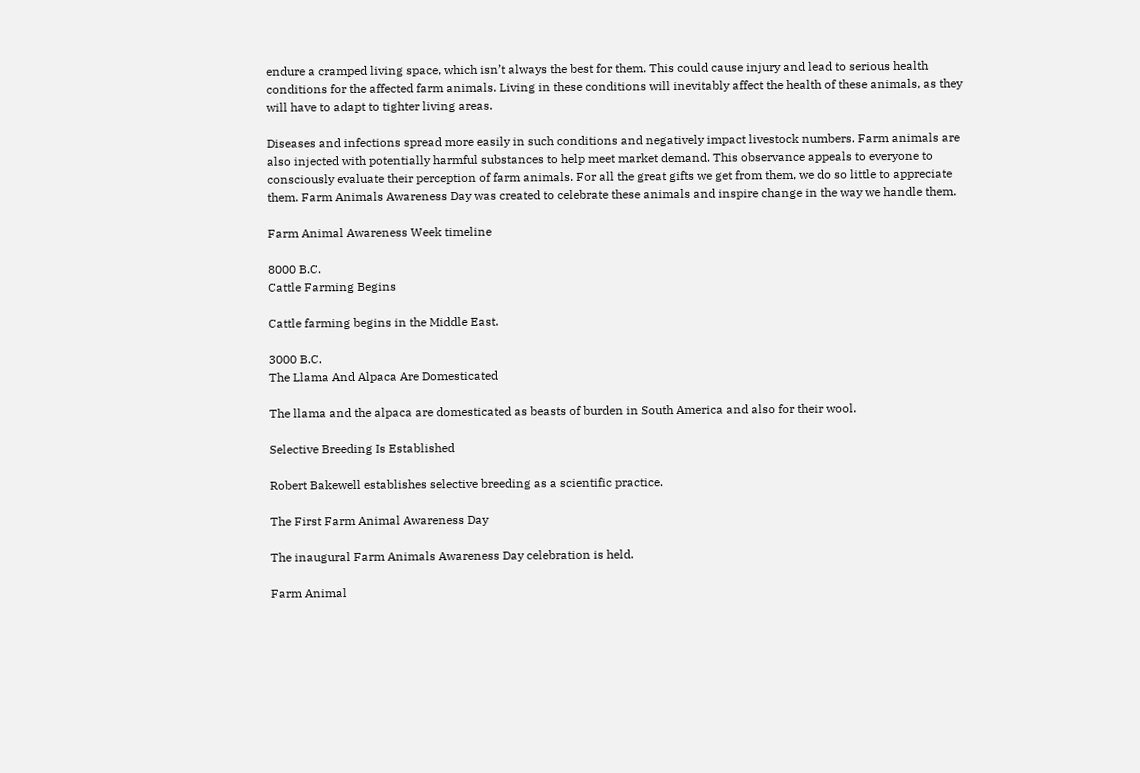endure a cramped living space, which isn’t always the best for them. This could cause injury and lead to serious health conditions for the affected farm animals. Living in these conditions will inevitably affect the health of these animals, as they will have to adapt to tighter living areas.

Diseases and infections spread more easily in such conditions and negatively impact livestock numbers. Farm animals are also injected with potentially harmful substances to help meet market demand. This observance appeals to everyone to consciously evaluate their perception of farm animals. For all the great gifts we get from them, we do so little to appreciate them. Farm Animals Awareness Day was created to celebrate these animals and inspire change in the way we handle them.

Farm Animal Awareness Week timeline

8000 B.C.
Cattle Farming Begins

Cattle farming begins in the Middle East.

3000 B.C.
The Llama And Alpaca Are Domesticated

The llama and the alpaca are domesticated as beasts of burden in South America and also for their wool.

Selective Breeding Is Established

Robert Bakewell establishes selective breeding as a scientific practice.

The First Farm Animal Awareness Day

The inaugural Farm Animals Awareness Day celebration is held.

Farm Animal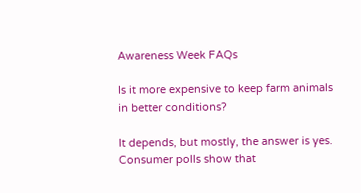Awareness Week FAQs

Is it more expensive to keep farm animals in better conditions?

It depends, but mostly, the answer is yes. Consumer polls show that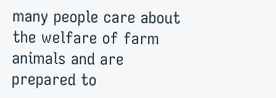many people care about the welfare of farm animals and are prepared to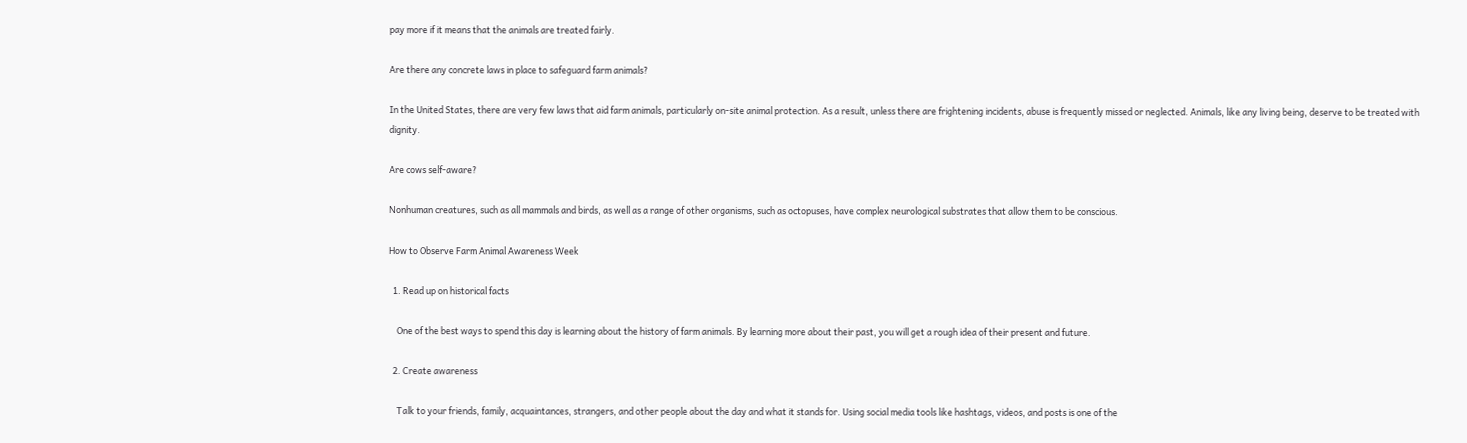pay more if it means that the animals are treated fairly.

Are there any concrete laws in place to safeguard farm animals?

In the United States, there are very few laws that aid farm animals, particularly on-site animal protection. As a result, unless there are frightening incidents, abuse is frequently missed or neglected. Animals, like any living being, deserve to be treated with dignity.

Are cows self-aware?

Nonhuman creatures, such as all mammals and birds, as well as a range of other organisms, such as octopuses, have complex neurological substrates that allow them to be conscious.

How to Observe Farm Animal Awareness Week

  1. Read up on historical facts

    One of the best ways to spend this day is learning about the history of farm animals. By learning more about their past, you will get a rough idea of their present and future.

  2. Create awareness

    Talk to your friends, family, acquaintances, strangers, and other people about the day and what it stands for. Using social media tools like hashtags, videos, and posts is one of the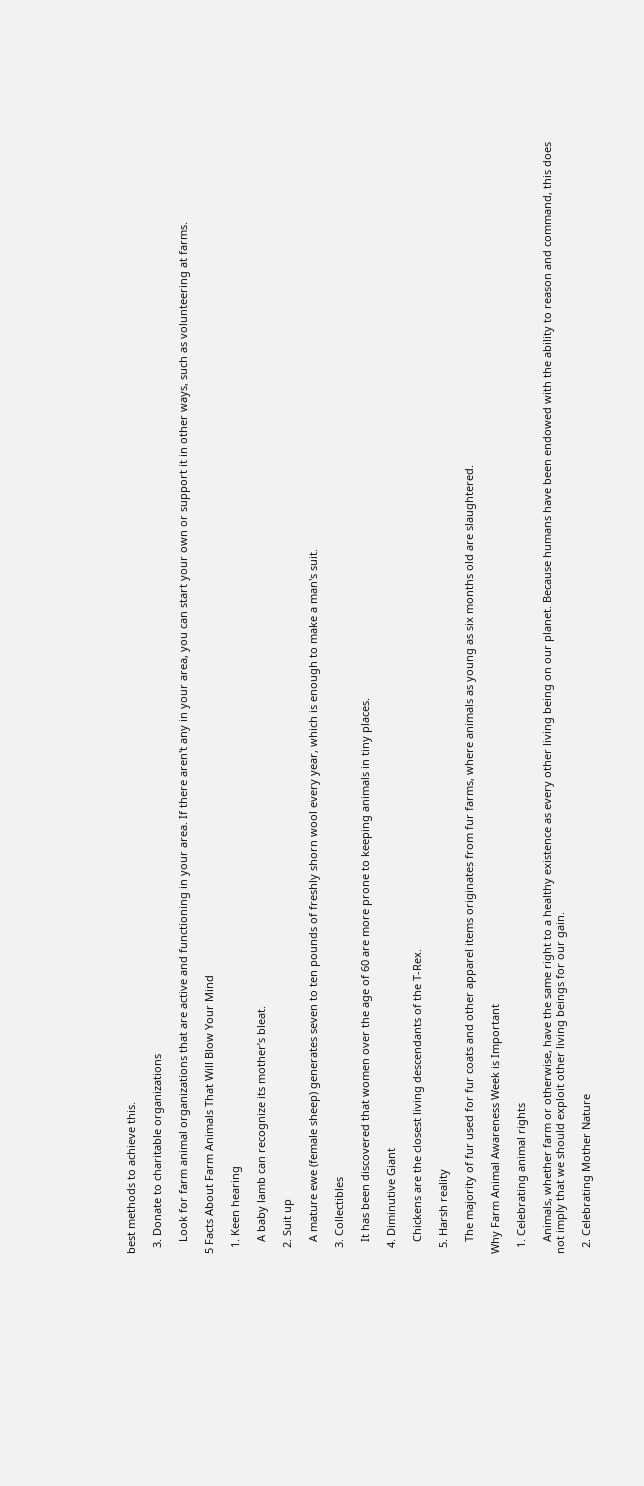best methods to achieve this.

  3. Donate to charitable organizations

    Look for farm animal organizations that are active and functioning in your area. If there aren't any in your area, you can start your own or support it in other ways, such as volunteering at farms.

5 Facts About Farm Animals That Will Blow Your Mind

  1. Keen hearing

    A baby lamb can recognize its mother’s bleat.

  2. Suit up

    A mature ewe (female sheep) generates seven to ten pounds of freshly shorn wool every year, which is enough to make a man's suit.

  3. Collectibles

    It has been discovered that women over the age of 60 are more prone to keeping animals in tiny places.

  4. Diminutive Giant

    Chickens are the closest living descendants of the T-Rex.

  5. Harsh reality

    The majority of fur used for fur coats and other apparel items originates from fur farms, where animals as young as six months old are slaughtered.

Why Farm Animal Awareness Week is Important

  1. Celebrating animal rights

    Animals, whether farm or otherwise, have the same right to a healthy existence as every other living being on our planet. Because humans have been endowed with the ability to reason and command, this does not imply that we should exploit other living beings for our gain.

  2. Celebrating Mother Nature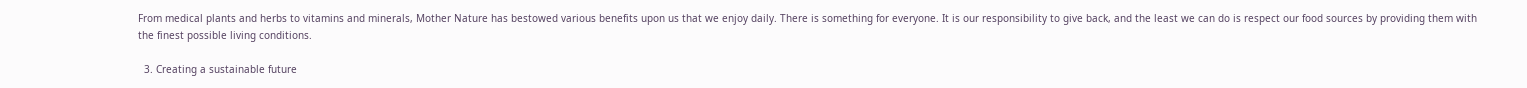From medical plants and herbs to vitamins and minerals, Mother Nature has bestowed various benefits upon us that we enjoy daily. There is something for everyone. It is our responsibility to give back, and the least we can do is respect our food sources by providing them with the finest possible living conditions.

  3. Creating a sustainable future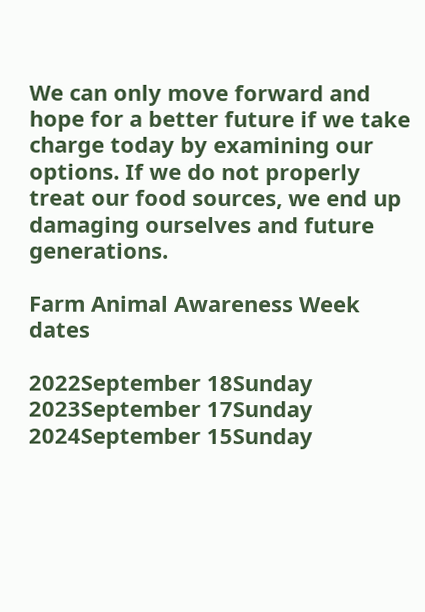We can only move forward and hope for a better future if we take charge today by examining our options. If we do not properly treat our food sources, we end up damaging ourselves and future generations.

Farm Animal Awareness Week dates

2022September 18Sunday
2023September 17Sunday
2024September 15Sunday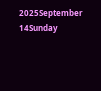2025September 14Sunday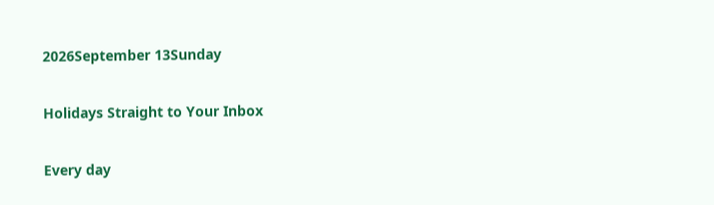2026September 13Sunday

Holidays Straight to Your Inbox

Every day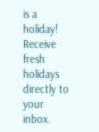is a holiday!
Receive fresh holidays directly to your inbox.